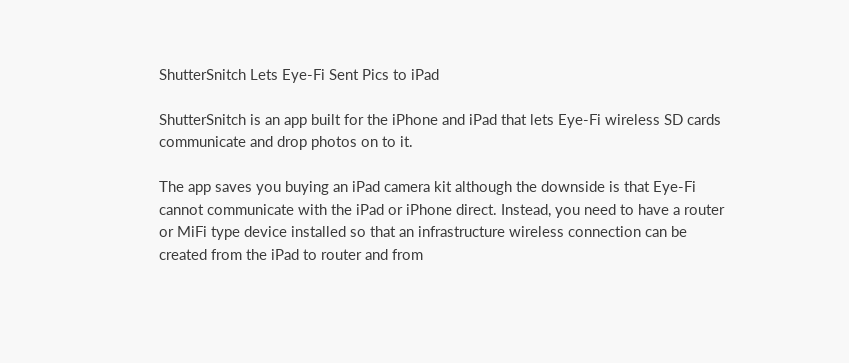ShutterSnitch Lets Eye-Fi Sent Pics to iPad

ShutterSnitch is an app built for the iPhone and iPad that lets Eye-Fi wireless SD cards communicate and drop photos on to it.

The app saves you buying an iPad camera kit although the downside is that Eye-Fi cannot communicate with the iPad or iPhone direct. Instead, you need to have a router or MiFi type device installed so that an infrastructure wireless connection can be created from the iPad to router and from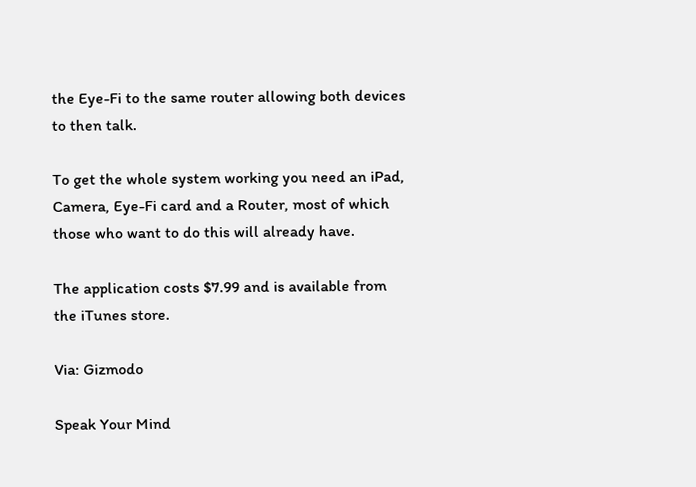the Eye-Fi to the same router allowing both devices to then talk.

To get the whole system working you need an iPad, Camera, Eye-Fi card and a Router, most of which those who want to do this will already have.

The application costs $7.99 and is available from the iTunes store.

Via: Gizmodo

Speak Your Mind